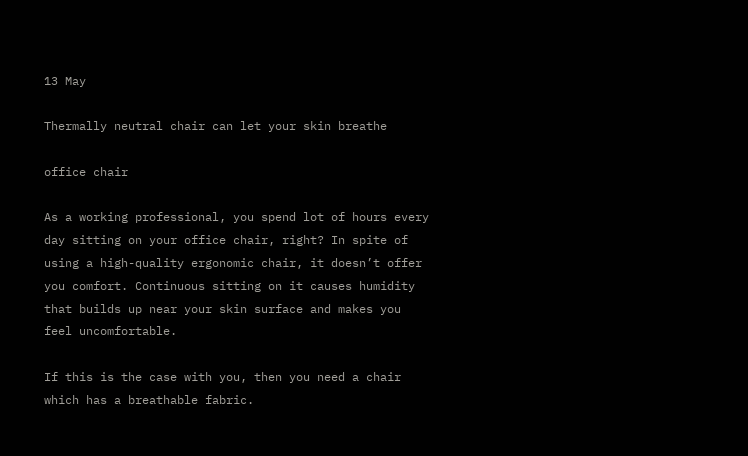13 May

Thermally neutral chair can let your skin breathe

office chair

As a working professional, you spend lot of hours every day sitting on your office chair, right? In spite of using a high-quality ergonomic chair, it doesn’t offer you comfort. Continuous sitting on it causes humidity that builds up near your skin surface and makes you feel uncomfortable.

If this is the case with you, then you need a chair which has a breathable fabric.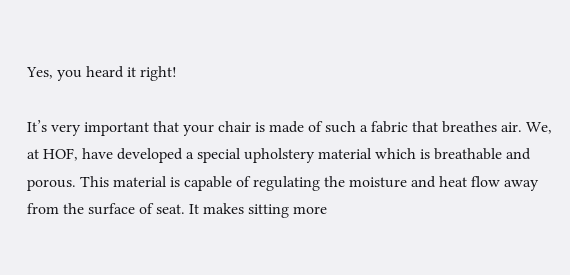Yes, you heard it right!

It’s very important that your chair is made of such a fabric that breathes air. We, at HOF, have developed a special upholstery material which is breathable and porous. This material is capable of regulating the moisture and heat flow away from the surface of seat. It makes sitting more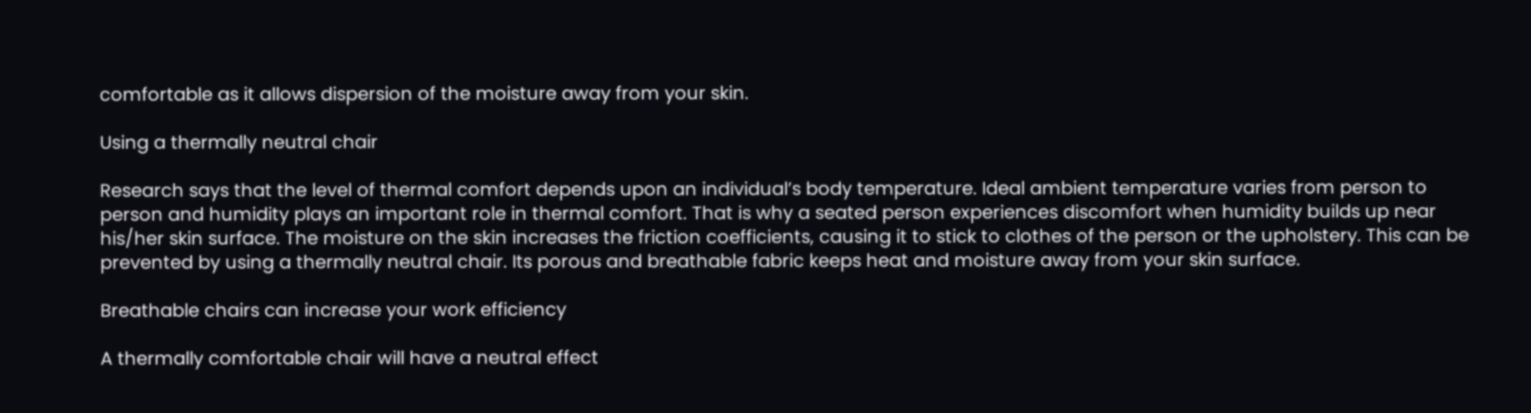comfortable as it allows dispersion of the moisture away from your skin.

Using a thermally neutral chair

Research says that the level of thermal comfort depends upon an individual’s body temperature. Ideal ambient temperature varies from person to person and humidity plays an important role in thermal comfort. That is why a seated person experiences discomfort when humidity builds up near his/her skin surface. The moisture on the skin increases the friction coefficients, causing it to stick to clothes of the person or the upholstery. This can be prevented by using a thermally neutral chair. Its porous and breathable fabric keeps heat and moisture away from your skin surface.

Breathable chairs can increase your work efficiency

A thermally comfortable chair will have a neutral effect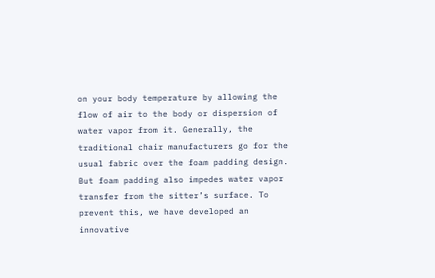on your body temperature by allowing the flow of air to the body or dispersion of water vapor from it. Generally, the traditional chair manufacturers go for the usual fabric over the foam padding design. But foam padding also impedes water vapor transfer from the sitter’s surface. To prevent this, we have developed an innovative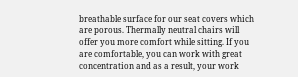breathable surface for our seat covers which are porous. Thermally neutral chairs will offer you more comfort while sitting. If you are comfortable, you can work with great concentration and as a result, your work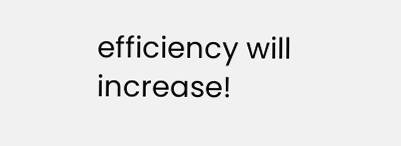efficiency will increase!